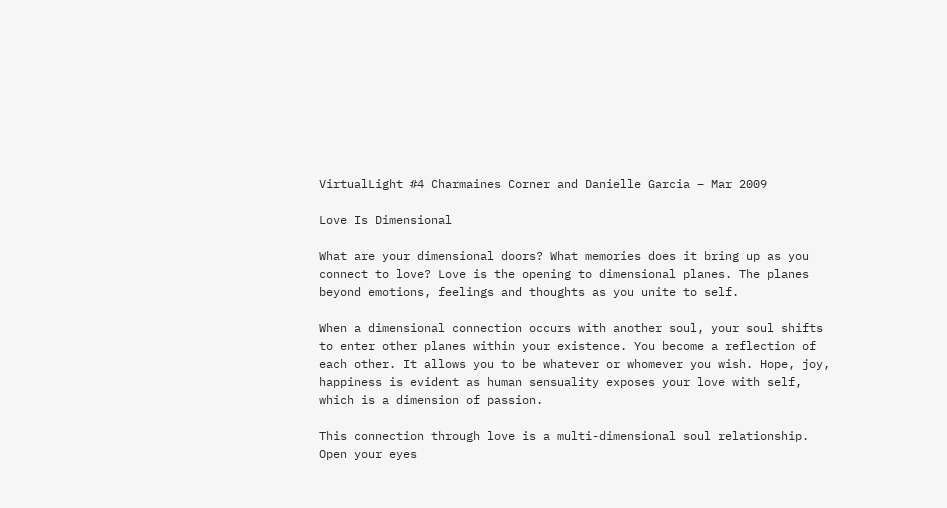VirtualLight #4 Charmaines Corner and Danielle Garcia – Mar 2009

Love Is Dimensional

What are your dimensional doors? What memories does it bring up as you connect to love? Love is the opening to dimensional planes. The planes beyond emotions, feelings and thoughts as you unite to self.

When a dimensional connection occurs with another soul, your soul shifts to enter other planes within your existence. You become a reflection of each other. It allows you to be whatever or whomever you wish. Hope, joy, happiness is evident as human sensuality exposes your love with self, which is a dimension of passion.

This connection through love is a multi-dimensional soul relationship. Open your eyes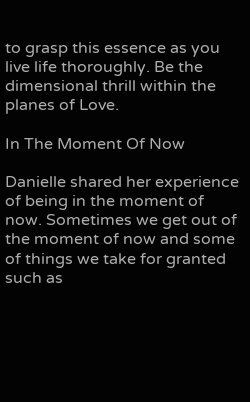to grasp this essence as you live life thoroughly. Be the dimensional thrill within the planes of Love.

In The Moment Of Now

Danielle shared her experience of being in the moment of now. Sometimes we get out of the moment of now and some of things we take for granted such as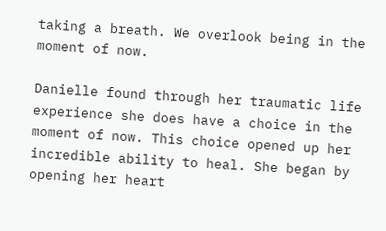taking a breath. We overlook being in the moment of now.

Danielle found through her traumatic life experience she does have a choice in the moment of now. This choice opened up her incredible ability to heal. She began by opening her heart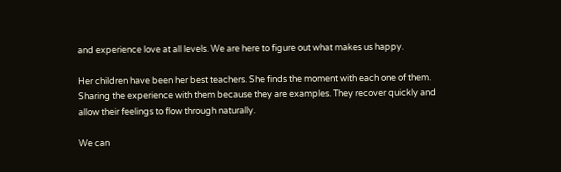and experience love at all levels. We are here to figure out what makes us happy.

Her children have been her best teachers. She finds the moment with each one of them. Sharing the experience with them because they are examples. They recover quickly and allow their feelings to flow through naturally.

We can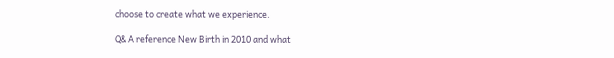choose to create what we experience.

Q& A reference New Birth in 2010 and what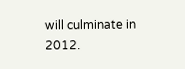will culminate in 2012.